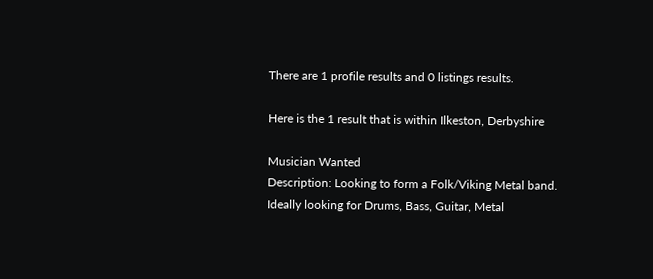There are 1 profile results and 0 listings results.

Here is the 1 result that is within Ilkeston, Derbyshire

Musician Wanted
Description: Looking to form a Folk/Viking Metal band. Ideally looking for Drums, Bass, Guitar, Metal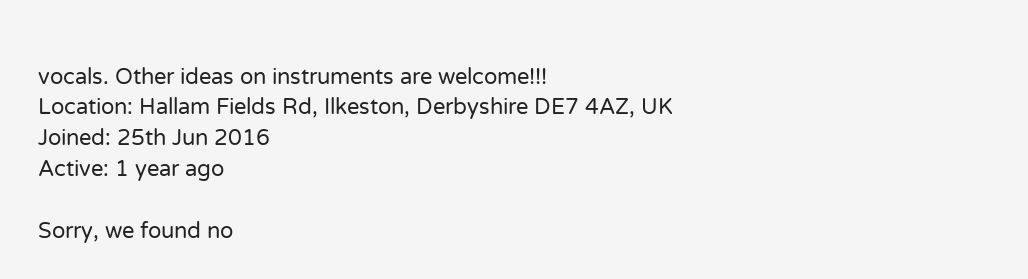vocals. Other ideas on instruments are welcome!!!
Location: Hallam Fields Rd, Ilkeston, Derbyshire DE7 4AZ, UK
Joined: 25th Jun 2016
Active: 1 year ago

Sorry, we found no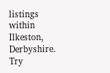listings within Ilkeston, Derbyshire. Try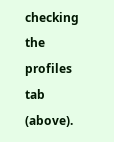checking the profiles tab (above).